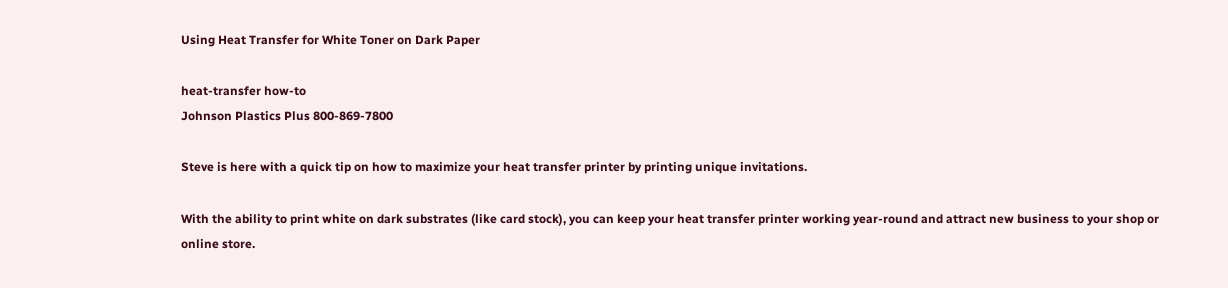Using Heat Transfer for White Toner on Dark Paper

heat-transfer how-to
Johnson Plastics Plus 800-869-7800

Steve is here with a quick tip on how to maximize your heat transfer printer by printing unique invitations.

With the ability to print white on dark substrates (like card stock), you can keep your heat transfer printer working year-round and attract new business to your shop or online store.